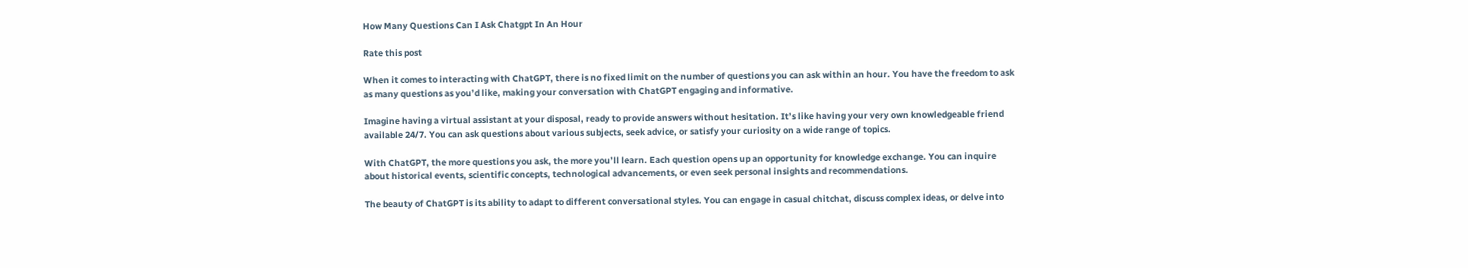How Many Questions Can I Ask Chatgpt In An Hour

Rate this post

When it comes to interacting with ChatGPT, there is no fixed limit on the number of questions you can ask within an hour. You have the freedom to ask as many questions as you’d like, making your conversation with ChatGPT engaging and informative.

Imagine having a virtual assistant at your disposal, ready to provide answers without hesitation. It’s like having your very own knowledgeable friend available 24/7. You can ask questions about various subjects, seek advice, or satisfy your curiosity on a wide range of topics.

With ChatGPT, the more questions you ask, the more you’ll learn. Each question opens up an opportunity for knowledge exchange. You can inquire about historical events, scientific concepts, technological advancements, or even seek personal insights and recommendations.

The beauty of ChatGPT is its ability to adapt to different conversational styles. You can engage in casual chitchat, discuss complex ideas, or delve into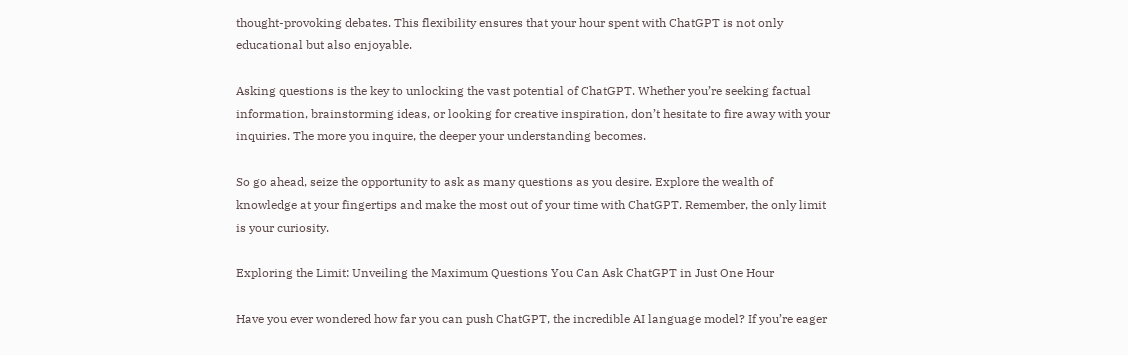thought-provoking debates. This flexibility ensures that your hour spent with ChatGPT is not only educational but also enjoyable.

Asking questions is the key to unlocking the vast potential of ChatGPT. Whether you’re seeking factual information, brainstorming ideas, or looking for creative inspiration, don’t hesitate to fire away with your inquiries. The more you inquire, the deeper your understanding becomes.

So go ahead, seize the opportunity to ask as many questions as you desire. Explore the wealth of knowledge at your fingertips and make the most out of your time with ChatGPT. Remember, the only limit is your curiosity.

Exploring the Limit: Unveiling the Maximum Questions You Can Ask ChatGPT in Just One Hour

Have you ever wondered how far you can push ChatGPT, the incredible AI language model? If you’re eager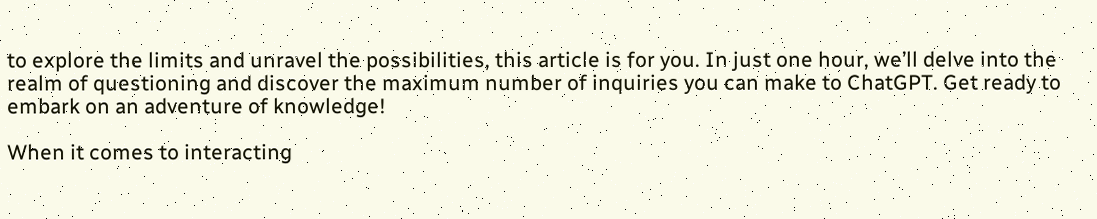to explore the limits and unravel the possibilities, this article is for you. In just one hour, we’ll delve into the realm of questioning and discover the maximum number of inquiries you can make to ChatGPT. Get ready to embark on an adventure of knowledge!

When it comes to interacting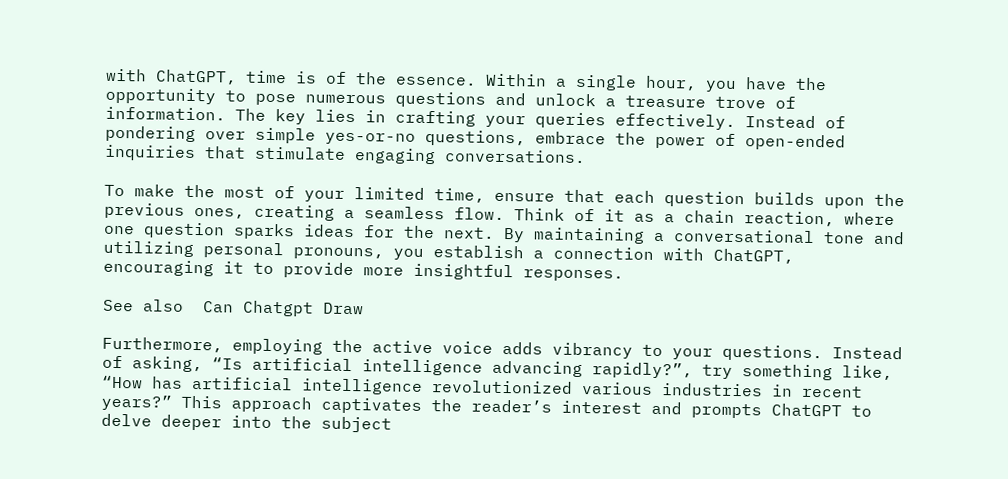with ChatGPT, time is of the essence. Within a single hour, you have the opportunity to pose numerous questions and unlock a treasure trove of information. The key lies in crafting your queries effectively. Instead of pondering over simple yes-or-no questions, embrace the power of open-ended inquiries that stimulate engaging conversations.

To make the most of your limited time, ensure that each question builds upon the previous ones, creating a seamless flow. Think of it as a chain reaction, where one question sparks ideas for the next. By maintaining a conversational tone and utilizing personal pronouns, you establish a connection with ChatGPT, encouraging it to provide more insightful responses.

See also  Can Chatgpt Draw

Furthermore, employing the active voice adds vibrancy to your questions. Instead of asking, “Is artificial intelligence advancing rapidly?”, try something like, “How has artificial intelligence revolutionized various industries in recent years?” This approach captivates the reader’s interest and prompts ChatGPT to delve deeper into the subject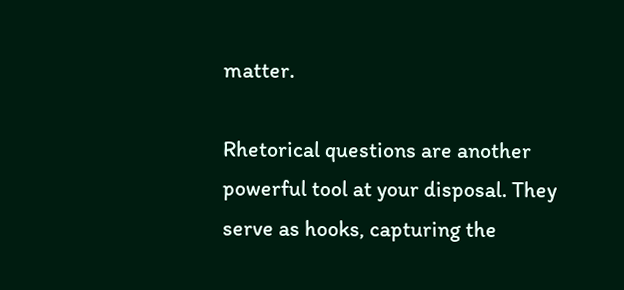matter.

Rhetorical questions are another powerful tool at your disposal. They serve as hooks, capturing the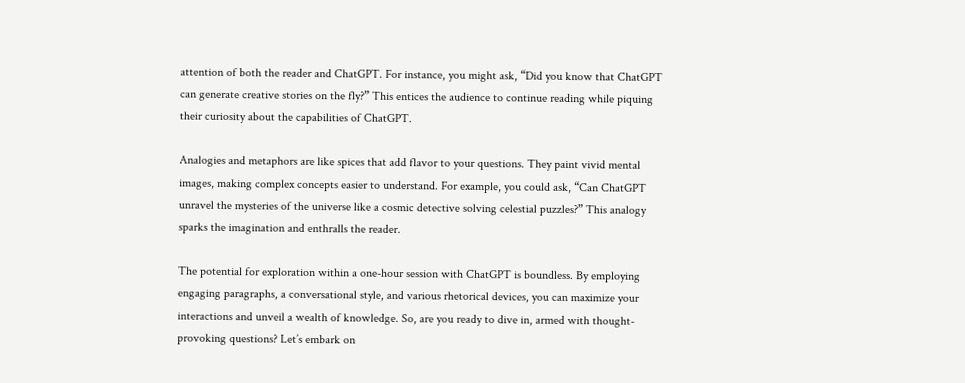attention of both the reader and ChatGPT. For instance, you might ask, “Did you know that ChatGPT can generate creative stories on the fly?” This entices the audience to continue reading while piquing their curiosity about the capabilities of ChatGPT.

Analogies and metaphors are like spices that add flavor to your questions. They paint vivid mental images, making complex concepts easier to understand. For example, you could ask, “Can ChatGPT unravel the mysteries of the universe like a cosmic detective solving celestial puzzles?” This analogy sparks the imagination and enthralls the reader.

The potential for exploration within a one-hour session with ChatGPT is boundless. By employing engaging paragraphs, a conversational style, and various rhetorical devices, you can maximize your interactions and unveil a wealth of knowledge. So, are you ready to dive in, armed with thought-provoking questions? Let’s embark on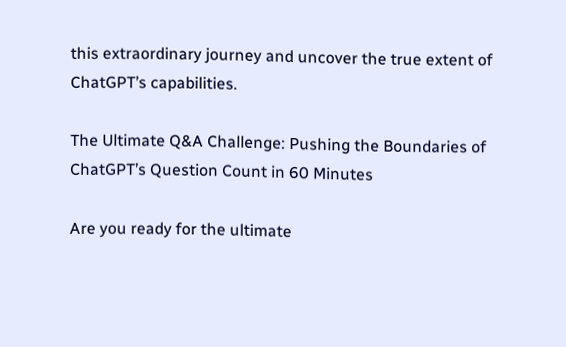this extraordinary journey and uncover the true extent of ChatGPT’s capabilities.

The Ultimate Q&A Challenge: Pushing the Boundaries of ChatGPT’s Question Count in 60 Minutes

Are you ready for the ultimate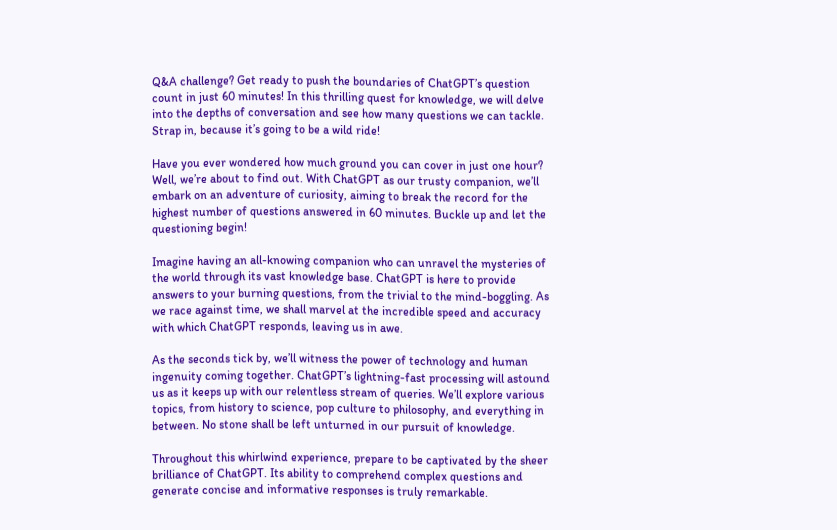Q&A challenge? Get ready to push the boundaries of ChatGPT’s question count in just 60 minutes! In this thrilling quest for knowledge, we will delve into the depths of conversation and see how many questions we can tackle. Strap in, because it’s going to be a wild ride!

Have you ever wondered how much ground you can cover in just one hour? Well, we’re about to find out. With ChatGPT as our trusty companion, we’ll embark on an adventure of curiosity, aiming to break the record for the highest number of questions answered in 60 minutes. Buckle up and let the questioning begin!

Imagine having an all-knowing companion who can unravel the mysteries of the world through its vast knowledge base. ChatGPT is here to provide answers to your burning questions, from the trivial to the mind-boggling. As we race against time, we shall marvel at the incredible speed and accuracy with which ChatGPT responds, leaving us in awe.

As the seconds tick by, we’ll witness the power of technology and human ingenuity coming together. ChatGPT’s lightning-fast processing will astound us as it keeps up with our relentless stream of queries. We’ll explore various topics, from history to science, pop culture to philosophy, and everything in between. No stone shall be left unturned in our pursuit of knowledge.

Throughout this whirlwind experience, prepare to be captivated by the sheer brilliance of ChatGPT. Its ability to comprehend complex questions and generate concise and informative responses is truly remarkable.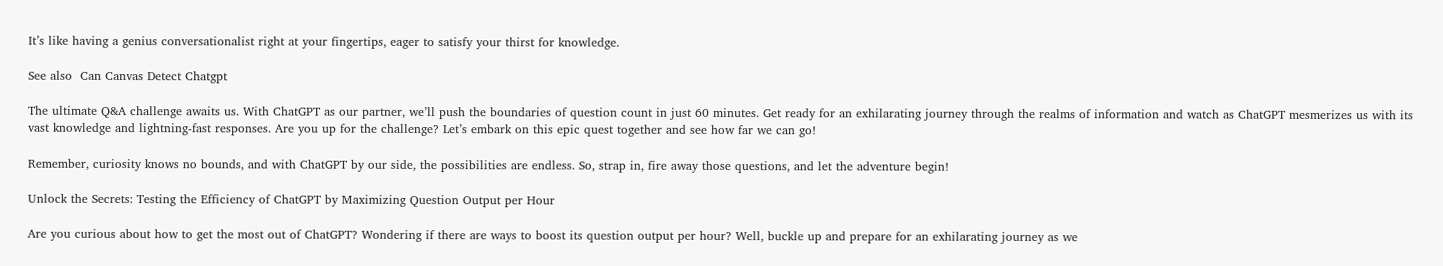It’s like having a genius conversationalist right at your fingertips, eager to satisfy your thirst for knowledge.

See also  Can Canvas Detect Chatgpt

The ultimate Q&A challenge awaits us. With ChatGPT as our partner, we’ll push the boundaries of question count in just 60 minutes. Get ready for an exhilarating journey through the realms of information and watch as ChatGPT mesmerizes us with its vast knowledge and lightning-fast responses. Are you up for the challenge? Let’s embark on this epic quest together and see how far we can go!

Remember, curiosity knows no bounds, and with ChatGPT by our side, the possibilities are endless. So, strap in, fire away those questions, and let the adventure begin!

Unlock the Secrets: Testing the Efficiency of ChatGPT by Maximizing Question Output per Hour

Are you curious about how to get the most out of ChatGPT? Wondering if there are ways to boost its question output per hour? Well, buckle up and prepare for an exhilarating journey as we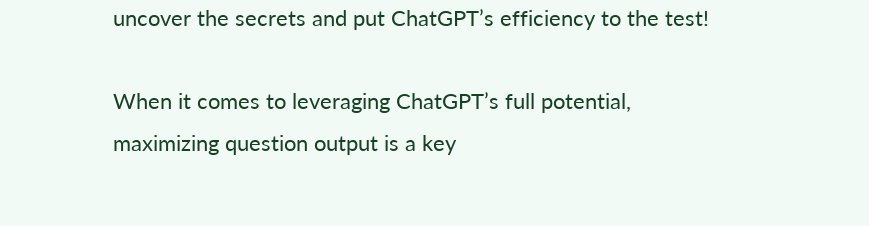uncover the secrets and put ChatGPT’s efficiency to the test!

When it comes to leveraging ChatGPT’s full potential, maximizing question output is a key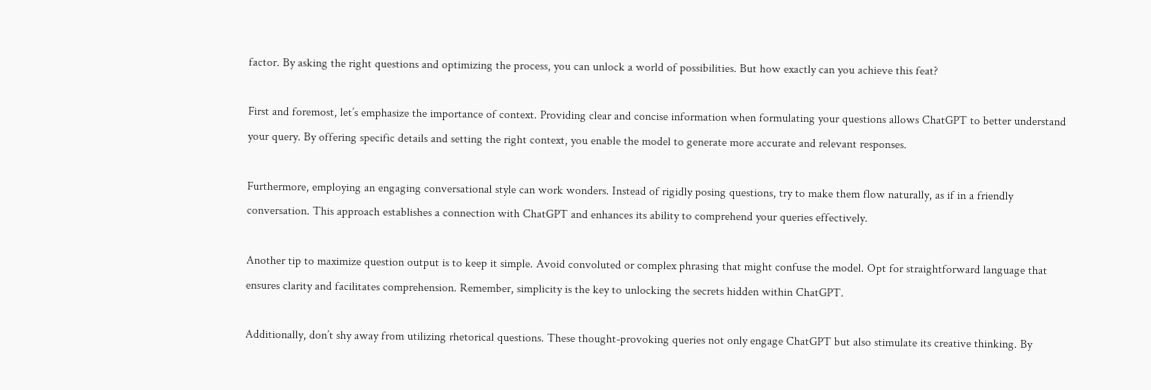factor. By asking the right questions and optimizing the process, you can unlock a world of possibilities. But how exactly can you achieve this feat?

First and foremost, let’s emphasize the importance of context. Providing clear and concise information when formulating your questions allows ChatGPT to better understand your query. By offering specific details and setting the right context, you enable the model to generate more accurate and relevant responses.

Furthermore, employing an engaging conversational style can work wonders. Instead of rigidly posing questions, try to make them flow naturally, as if in a friendly conversation. This approach establishes a connection with ChatGPT and enhances its ability to comprehend your queries effectively.

Another tip to maximize question output is to keep it simple. Avoid convoluted or complex phrasing that might confuse the model. Opt for straightforward language that ensures clarity and facilitates comprehension. Remember, simplicity is the key to unlocking the secrets hidden within ChatGPT.

Additionally, don’t shy away from utilizing rhetorical questions. These thought-provoking queries not only engage ChatGPT but also stimulate its creative thinking. By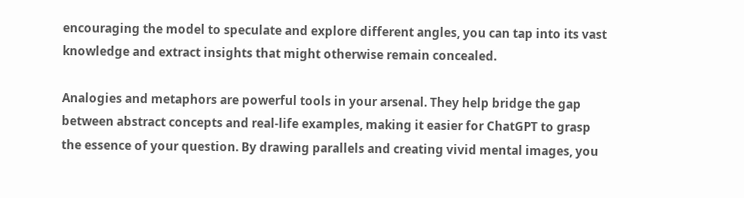encouraging the model to speculate and explore different angles, you can tap into its vast knowledge and extract insights that might otherwise remain concealed.

Analogies and metaphors are powerful tools in your arsenal. They help bridge the gap between abstract concepts and real-life examples, making it easier for ChatGPT to grasp the essence of your question. By drawing parallels and creating vivid mental images, you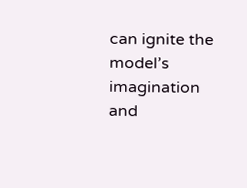can ignite the model’s imagination and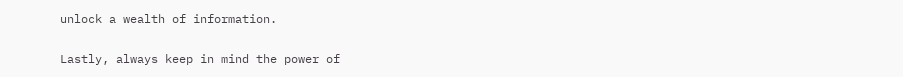unlock a wealth of information.

Lastly, always keep in mind the power of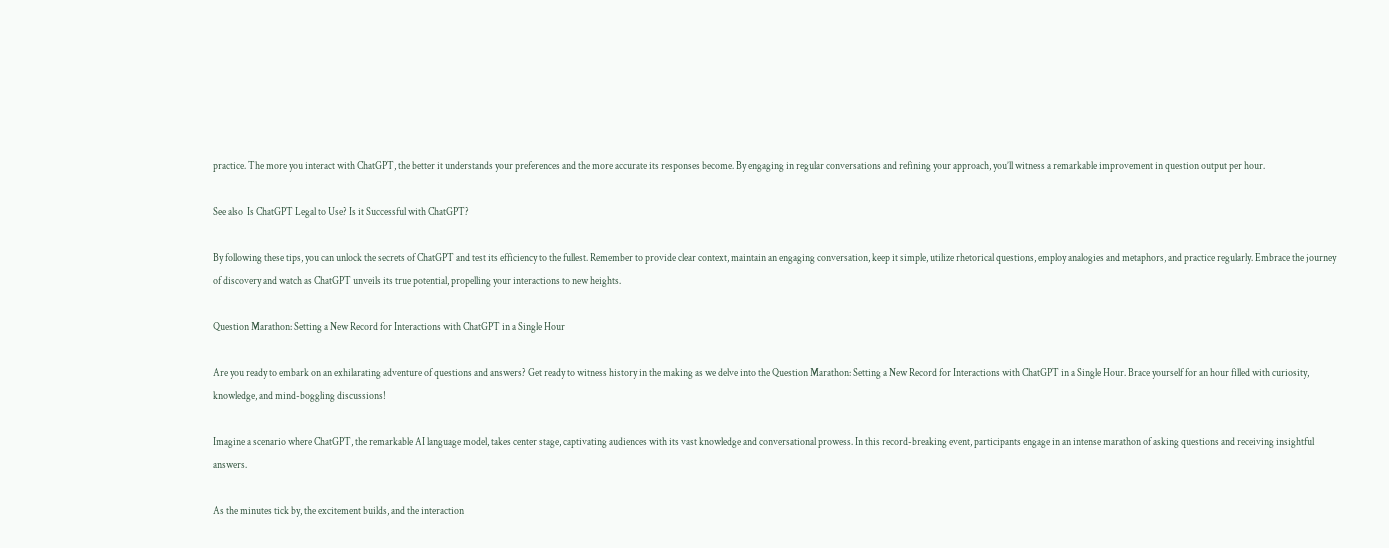practice. The more you interact with ChatGPT, the better it understands your preferences and the more accurate its responses become. By engaging in regular conversations and refining your approach, you’ll witness a remarkable improvement in question output per hour.

See also  Is ChatGPT Legal to Use? Is it Successful with ChatGPT?

By following these tips, you can unlock the secrets of ChatGPT and test its efficiency to the fullest. Remember to provide clear context, maintain an engaging conversation, keep it simple, utilize rhetorical questions, employ analogies and metaphors, and practice regularly. Embrace the journey of discovery and watch as ChatGPT unveils its true potential, propelling your interactions to new heights.

Question Marathon: Setting a New Record for Interactions with ChatGPT in a Single Hour

Are you ready to embark on an exhilarating adventure of questions and answers? Get ready to witness history in the making as we delve into the Question Marathon: Setting a New Record for Interactions with ChatGPT in a Single Hour. Brace yourself for an hour filled with curiosity, knowledge, and mind-boggling discussions!

Imagine a scenario where ChatGPT, the remarkable AI language model, takes center stage, captivating audiences with its vast knowledge and conversational prowess. In this record-breaking event, participants engage in an intense marathon of asking questions and receiving insightful answers.

As the minutes tick by, the excitement builds, and the interaction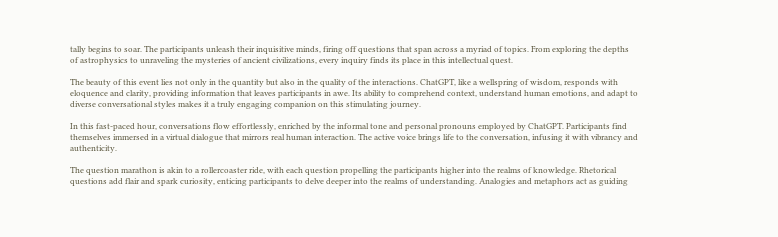tally begins to soar. The participants unleash their inquisitive minds, firing off questions that span across a myriad of topics. From exploring the depths of astrophysics to unraveling the mysteries of ancient civilizations, every inquiry finds its place in this intellectual quest.

The beauty of this event lies not only in the quantity but also in the quality of the interactions. ChatGPT, like a wellspring of wisdom, responds with eloquence and clarity, providing information that leaves participants in awe. Its ability to comprehend context, understand human emotions, and adapt to diverse conversational styles makes it a truly engaging companion on this stimulating journey.

In this fast-paced hour, conversations flow effortlessly, enriched by the informal tone and personal pronouns employed by ChatGPT. Participants find themselves immersed in a virtual dialogue that mirrors real human interaction. The active voice brings life to the conversation, infusing it with vibrancy and authenticity.

The question marathon is akin to a rollercoaster ride, with each question propelling the participants higher into the realms of knowledge. Rhetorical questions add flair and spark curiosity, enticing participants to delve deeper into the realms of understanding. Analogies and metaphors act as guiding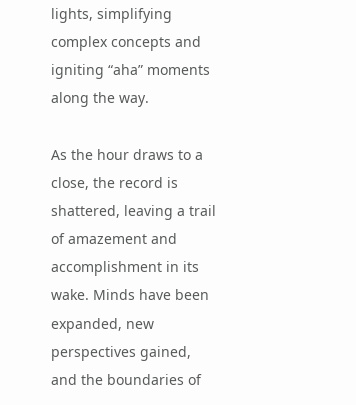lights, simplifying complex concepts and igniting “aha” moments along the way.

As the hour draws to a close, the record is shattered, leaving a trail of amazement and accomplishment in its wake. Minds have been expanded, new perspectives gained, and the boundaries of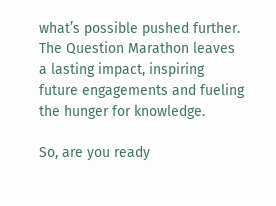what’s possible pushed further. The Question Marathon leaves a lasting impact, inspiring future engagements and fueling the hunger for knowledge.

So, are you ready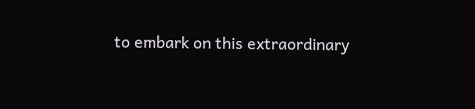to embark on this extraordinary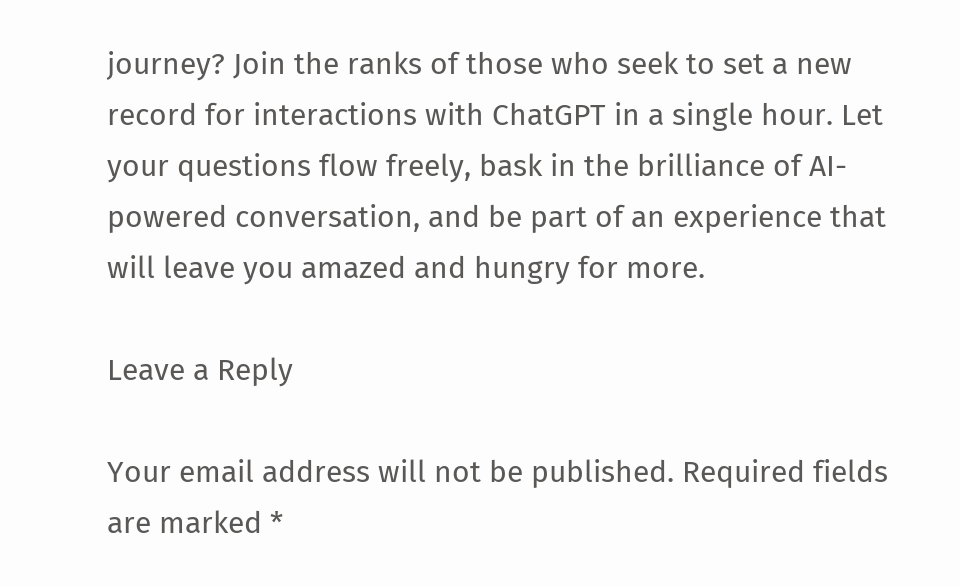journey? Join the ranks of those who seek to set a new record for interactions with ChatGPT in a single hour. Let your questions flow freely, bask in the brilliance of AI-powered conversation, and be part of an experience that will leave you amazed and hungry for more.

Leave a Reply

Your email address will not be published. Required fields are marked *